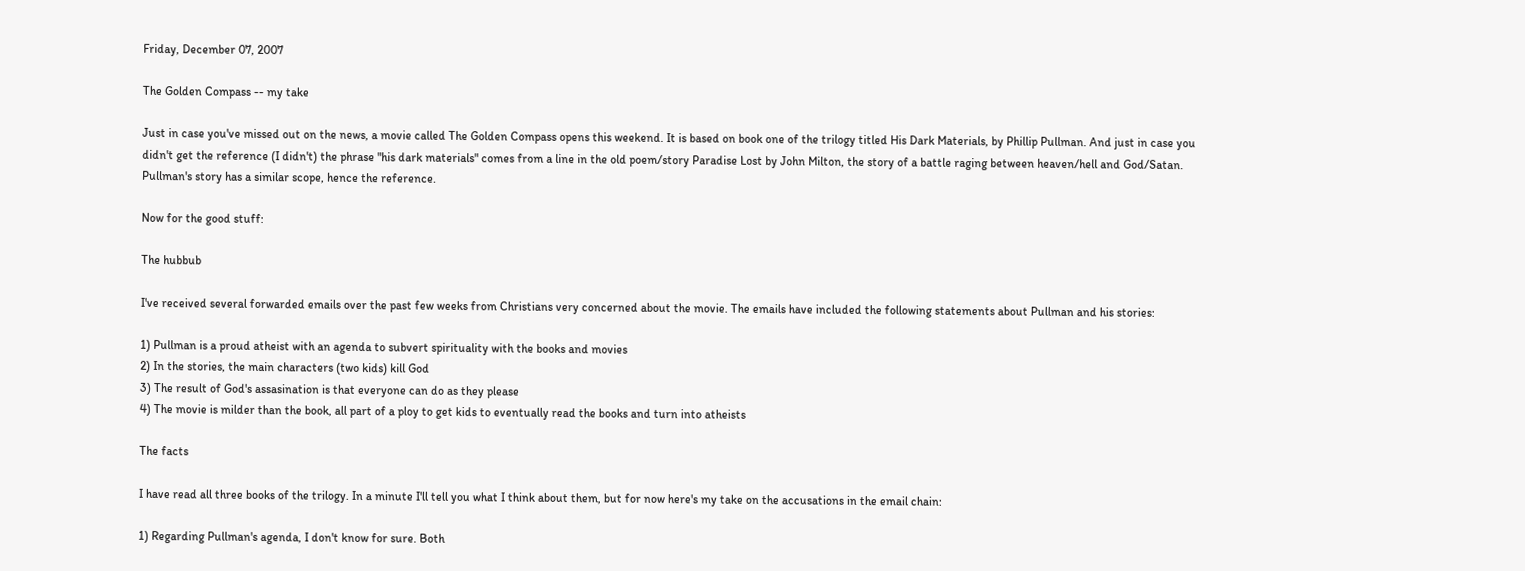Friday, December 07, 2007

The Golden Compass -- my take

Just in case you've missed out on the news, a movie called The Golden Compass opens this weekend. It is based on book one of the trilogy titled His Dark Materials, by Phillip Pullman. And just in case you didn't get the reference (I didn't) the phrase "his dark materials" comes from a line in the old poem/story Paradise Lost by John Milton, the story of a battle raging between heaven/hell and God/Satan. Pullman's story has a similar scope, hence the reference.

Now for the good stuff:

The hubbub

I've received several forwarded emails over the past few weeks from Christians very concerned about the movie. The emails have included the following statements about Pullman and his stories:

1) Pullman is a proud atheist with an agenda to subvert spirituality with the books and movies
2) In the stories, the main characters (two kids) kill God
3) The result of God's assasination is that everyone can do as they please
4) The movie is milder than the book, all part of a ploy to get kids to eventually read the books and turn into atheists

The facts

I have read all three books of the trilogy. In a minute I'll tell you what I think about them, but for now here's my take on the accusations in the email chain:

1) Regarding Pullman's agenda, I don't know for sure. Both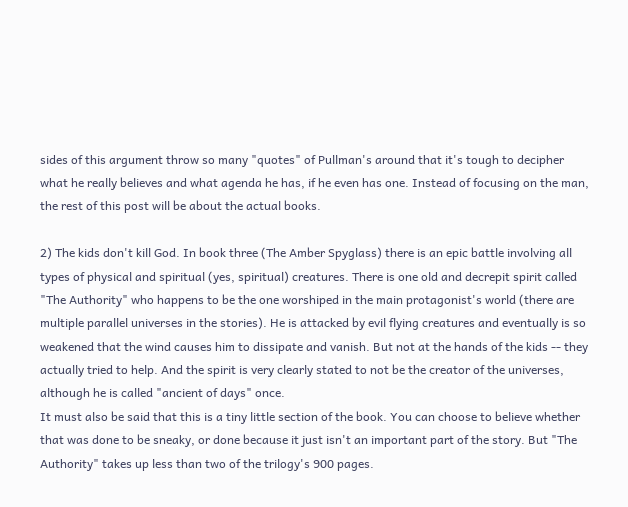sides of this argument throw so many "quotes" of Pullman's around that it's tough to decipher what he really believes and what agenda he has, if he even has one. Instead of focusing on the man, the rest of this post will be about the actual books.

2) The kids don't kill God. In book three (The Amber Spyglass) there is an epic battle involving all types of physical and spiritual (yes, spiritual) creatures. There is one old and decrepit spirit called "The Authority" who happens to be the one worshiped in the main protagonist's world (there are multiple parallel universes in the stories). He is attacked by evil flying creatures and eventually is so weakened that the wind causes him to dissipate and vanish. But not at the hands of the kids -- they actually tried to help. And the spirit is very clearly stated to not be the creator of the universes, although he is called "ancient of days" once.
It must also be said that this is a tiny little section of the book. You can choose to believe whether that was done to be sneaky, or done because it just isn't an important part of the story. But "The Authority" takes up less than two of the trilogy's 900 pages.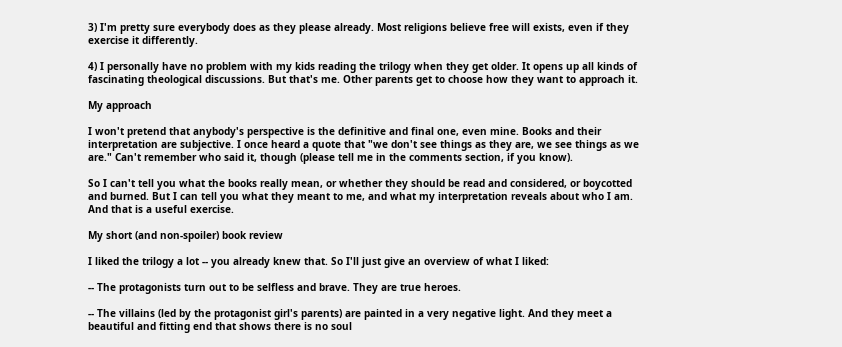3) I'm pretty sure everybody does as they please already. Most religions believe free will exists, even if they exercise it differently.

4) I personally have no problem with my kids reading the trilogy when they get older. It opens up all kinds of fascinating theological discussions. But that's me. Other parents get to choose how they want to approach it.

My approach

I won't pretend that anybody's perspective is the definitive and final one, even mine. Books and their interpretation are subjective. I once heard a quote that "we don't see things as they are, we see things as we are." Can't remember who said it, though (please tell me in the comments section, if you know).

So I can't tell you what the books really mean, or whether they should be read and considered, or boycotted and burned. But I can tell you what they meant to me, and what my interpretation reveals about who I am. And that is a useful exercise.

My short (and non-spoiler) book review

I liked the trilogy a lot -- you already knew that. So I'll just give an overview of what I liked:

-- The protagonists turn out to be selfless and brave. They are true heroes.

-- The villains (led by the protagonist girl's parents) are painted in a very negative light. And they meet a beautiful and fitting end that shows there is no soul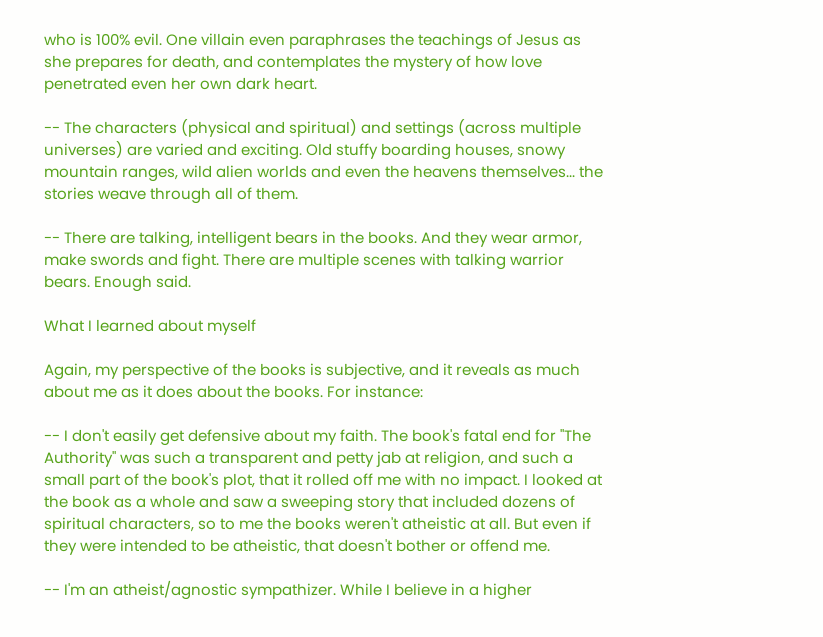who is 100% evil. One villain even paraphrases the teachings of Jesus as she prepares for death, and contemplates the mystery of how love penetrated even her own dark heart.

-- The characters (physical and spiritual) and settings (across multiple universes) are varied and exciting. Old stuffy boarding houses, snowy mountain ranges, wild alien worlds and even the heavens themselves... the stories weave through all of them.

-- There are talking, intelligent bears in the books. And they wear armor, make swords and fight. There are multiple scenes with talking warrior bears. Enough said.

What I learned about myself

Again, my perspective of the books is subjective, and it reveals as much about me as it does about the books. For instance:

-- I don't easily get defensive about my faith. The book's fatal end for "The Authority" was such a transparent and petty jab at religion, and such a small part of the book's plot, that it rolled off me with no impact. I looked at the book as a whole and saw a sweeping story that included dozens of spiritual characters, so to me the books weren't atheistic at all. But even if they were intended to be atheistic, that doesn't bother or offend me.

-- I'm an atheist/agnostic sympathizer. While I believe in a higher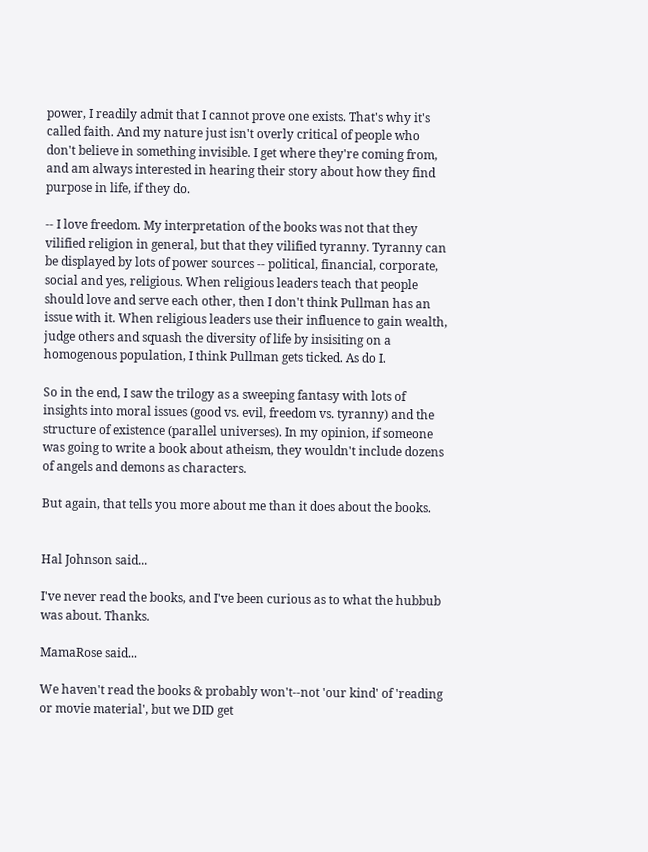power, I readily admit that I cannot prove one exists. That's why it's called faith. And my nature just isn't overly critical of people who don't believe in something invisible. I get where they're coming from, and am always interested in hearing their story about how they find purpose in life, if they do.

-- I love freedom. My interpretation of the books was not that they vilified religion in general, but that they vilified tyranny. Tyranny can be displayed by lots of power sources -- political, financial, corporate, social and yes, religious. When religious leaders teach that people should love and serve each other, then I don't think Pullman has an issue with it. When religious leaders use their influence to gain wealth, judge others and squash the diversity of life by insisiting on a homogenous population, I think Pullman gets ticked. As do I.

So in the end, I saw the trilogy as a sweeping fantasy with lots of insights into moral issues (good vs. evil, freedom vs. tyranny) and the structure of existence (parallel universes). In my opinion, if someone was going to write a book about atheism, they wouldn't include dozens of angels and demons as characters.

But again, that tells you more about me than it does about the books.


Hal Johnson said...

I've never read the books, and I've been curious as to what the hubbub was about. Thanks.

MamaRose said...

We haven't read the books & probably won't--not 'our kind' of 'reading or movie material', but we DID get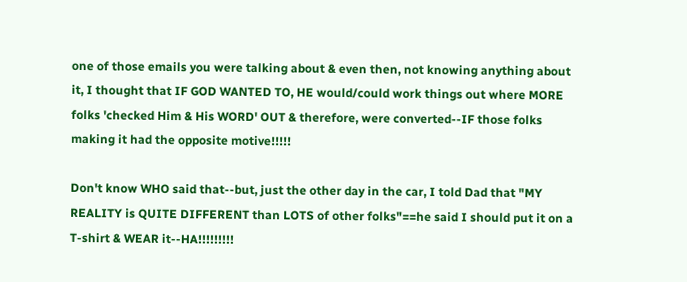one of those emails you were talking about & even then, not knowing anything about it, I thought that IF GOD WANTED TO, HE would/could work things out where MORE folks 'checked Him & His WORD' OUT & therefore, were converted--IF those folks making it had the opposite motive!!!!!

Don't know WHO said that--but, just the other day in the car, I told Dad that "MY REALITY is QUITE DIFFERENT than LOTS of other folks"==he said I should put it on a T-shirt & WEAR it--HA!!!!!!!!!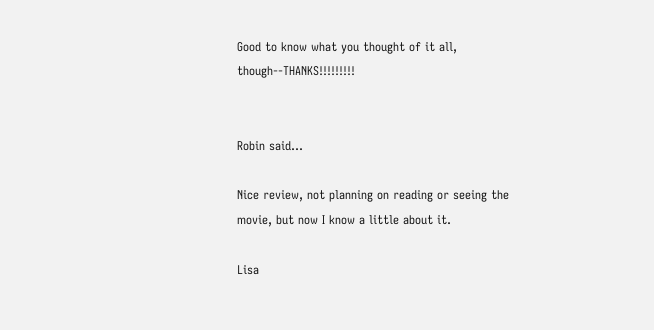Good to know what you thought of it all, though--THANKS!!!!!!!!!


Robin said...

Nice review, not planning on reading or seeing the movie, but now I know a little about it.

Lisa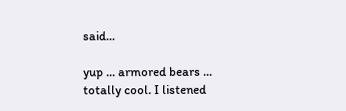said...

yup ... armored bears ... totally cool. I listened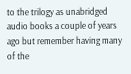to the trilogy as unabridged audio books a couple of years ago but remember having many of the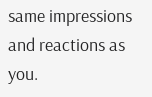same impressions and reactions as you.